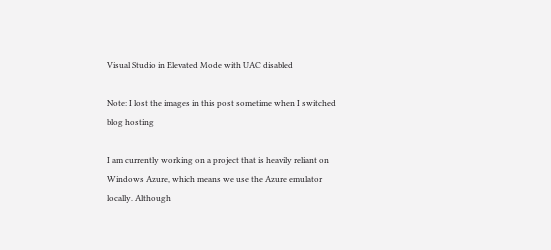Visual Studio in Elevated Mode with UAC disabled

Note: I lost the images in this post sometime when I switched blog hosting

I am currently working on a project that is heavily reliant on Windows Azure, which means we use the Azure emulator locally. Although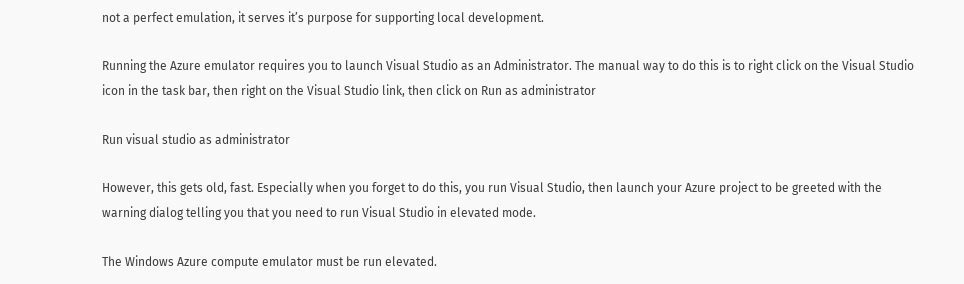not a perfect emulation, it serves it’s purpose for supporting local development.

Running the Azure emulator requires you to launch Visual Studio as an Administrator. The manual way to do this is to right click on the Visual Studio icon in the task bar, then right on the Visual Studio link, then click on Run as administrator

Run visual studio as administrator

However, this gets old, fast. Especially when you forget to do this, you run Visual Studio, then launch your Azure project to be greeted with the warning dialog telling you that you need to run Visual Studio in elevated mode.

The Windows Azure compute emulator must be run elevated.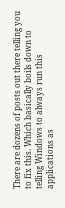There are dozens of posts out there telling you to fix this. Which basically boils down to telling Windows to always run this applications as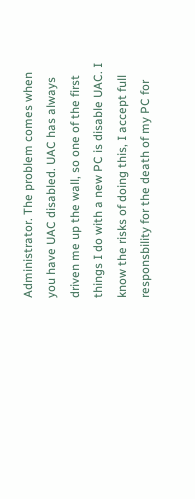Administrator. The problem comes when you have UAC disabled. UAC has always driven me up the wall, so one of the first things I do with a new PC is disable UAC. I know the risks of doing this, I accept full responsbility for the death of my PC for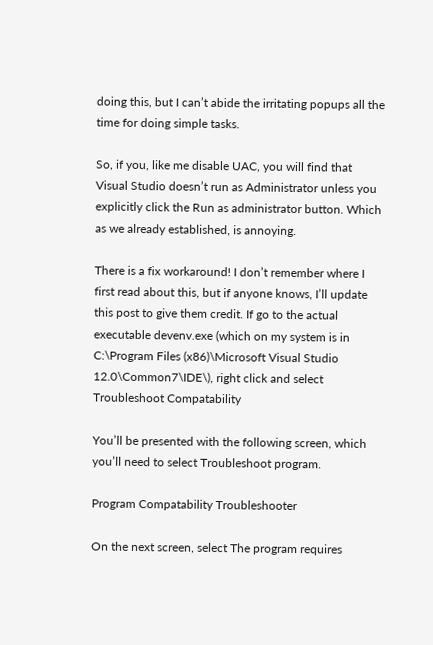doing this, but I can’t abide the irritating popups all the time for doing simple tasks.

So, if you, like me disable UAC, you will find that Visual Studio doesn’t run as Administrator unless you explicitly click the Run as administrator button. Which as we already established, is annoying.

There is a fix workaround! I don’t remember where I first read about this, but if anyone knows, I’ll update this post to give them credit. If go to the actual executable devenv.exe (which on my system is in C:\Program Files (x86)\Microsoft Visual Studio 12.0\Common7\IDE\), right click and select Troubleshoot Compatability

You’ll be presented with the following screen, which you’ll need to select Troubleshoot program.

Program Compatability Troubleshooter

On the next screen, select The program requires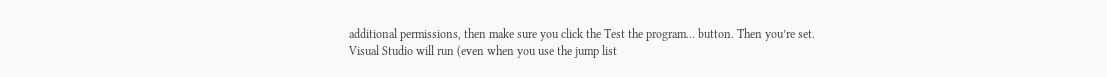additional permissions, then make sure you click the Test the program... button. Then you’re set. Visual Studio will run (even when you use the jump list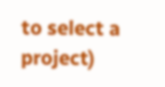to select a project)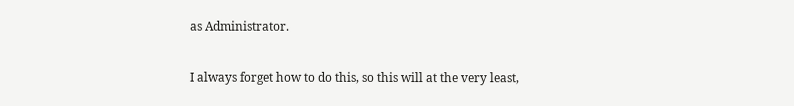as Administrator.

I always forget how to do this, so this will at the very least,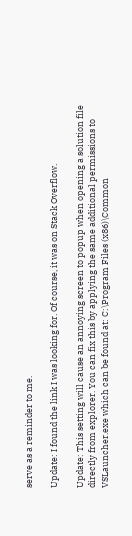serve as a reminder to me.

Update: I found the link I was looking for. Of course, it was on Stack Overflow.

Update: This setting will cause an annoying screen to popup when opening a solution file directly from explorer. You can fix this by applying the same additional permissions to VSLauncher.exe which can be found at: C:\Program Files (x86)\Common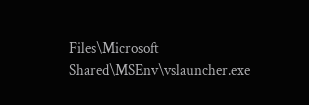Files\Microsoft Shared\MSEnv\vslauncher.exe